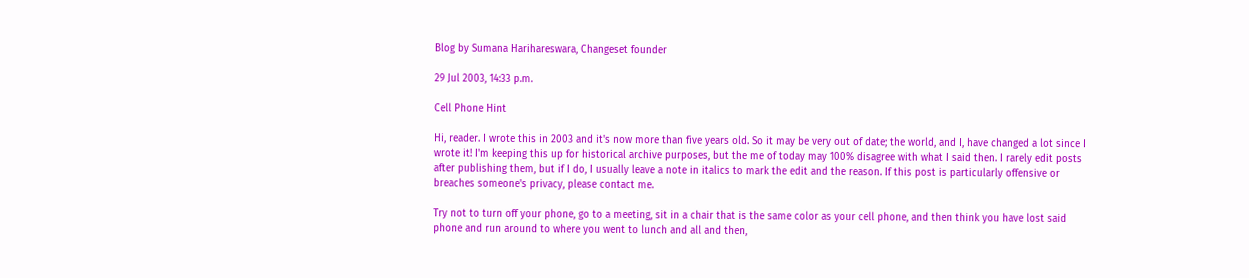Blog by Sumana Harihareswara, Changeset founder

29 Jul 2003, 14:33 p.m.

Cell Phone Hint

Hi, reader. I wrote this in 2003 and it's now more than five years old. So it may be very out of date; the world, and I, have changed a lot since I wrote it! I'm keeping this up for historical archive purposes, but the me of today may 100% disagree with what I said then. I rarely edit posts after publishing them, but if I do, I usually leave a note in italics to mark the edit and the reason. If this post is particularly offensive or breaches someone's privacy, please contact me.

Try not to turn off your phone, go to a meeting, sit in a chair that is the same color as your cell phone, and then think you have lost said phone and run around to where you went to lunch and all and then,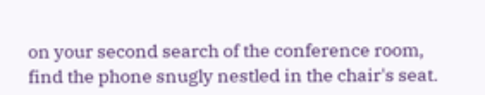on your second search of the conference room, find the phone snugly nestled in the chair's seat.